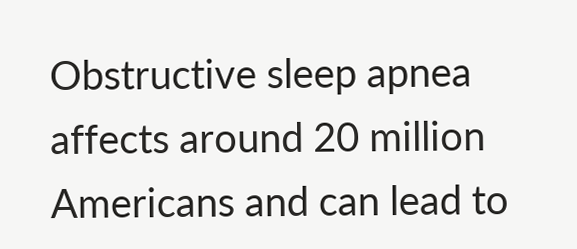Obstructive sleep apnea affects around 20 million Americans and can lead to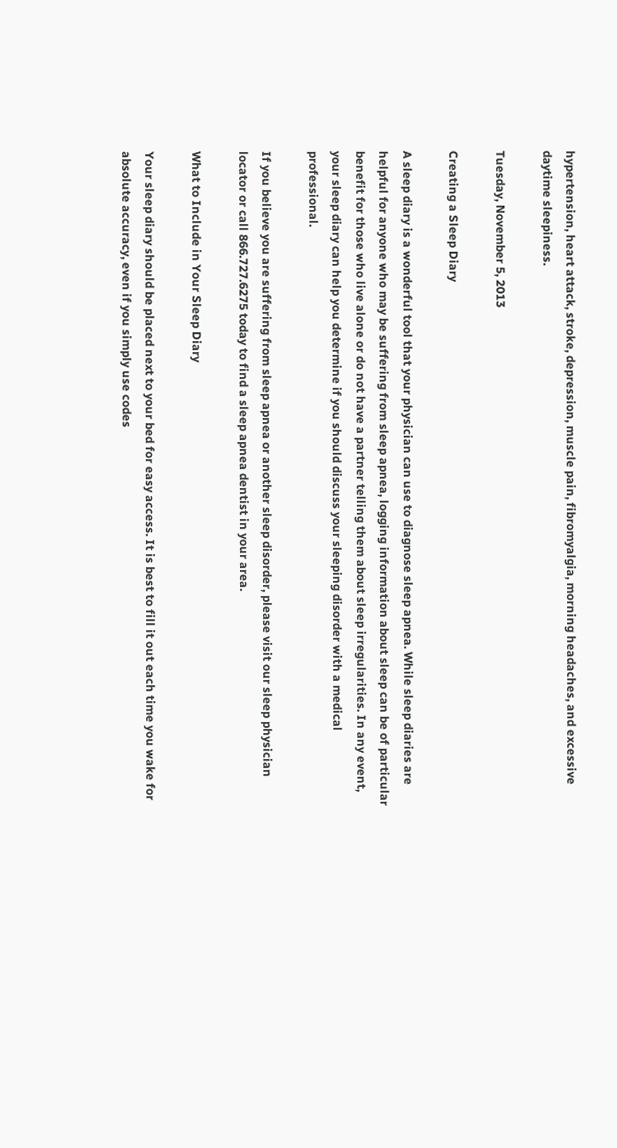hypertension, heart attack, stroke, depression, muscle pain, fibromyalgia, morning headaches, and excessive daytime sleepiness.

Tuesday, November 5, 2013

Creating a Sleep Diary

A sleep diary is a wonderful tool that your physician can use to diagnose sleep apnea. While sleep diaries are helpful for anyone who may be suffering from sleep apnea, logging information about sleep can be of particular benefit for those who live alone or do not have a partner telling them about sleep irregularities. In any event, your sleep diary can help you determine if you should discuss your sleeping disorder with a medical professional.

If you believe you are suffering from sleep apnea or another sleep disorder, please visit our sleep physician locator or call 866.727.6275 today to find a sleep apnea dentist in your area.

What to Include in Your Sleep Diary

Your sleep diary should be placed next to your bed for easy access. It is best to fill it out each time you wake for absolute accuracy, even if you simply use codes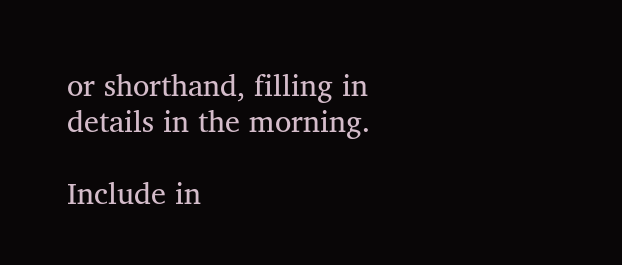or shorthand, filling in details in the morning.

Include in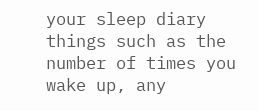your sleep diary things such as the number of times you wake up, any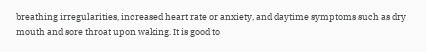breathing irregularities, increased heart rate or anxiety, and daytime symptoms such as dry mouth and sore throat upon waking. It is good to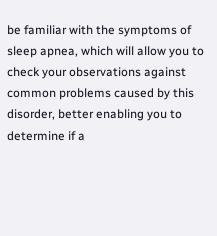be familiar with the symptoms of sleep apnea, which will allow you to check your observations against common problems caused by this disorder, better enabling you to determine if a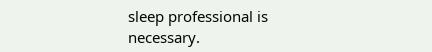sleep professional is necessary.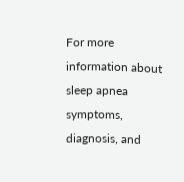For more information about sleep apnea symptoms, diagnosis, and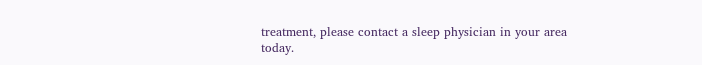treatment, please contact a sleep physician in your area today.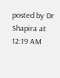posted by Dr Shapira at 12:19 AM